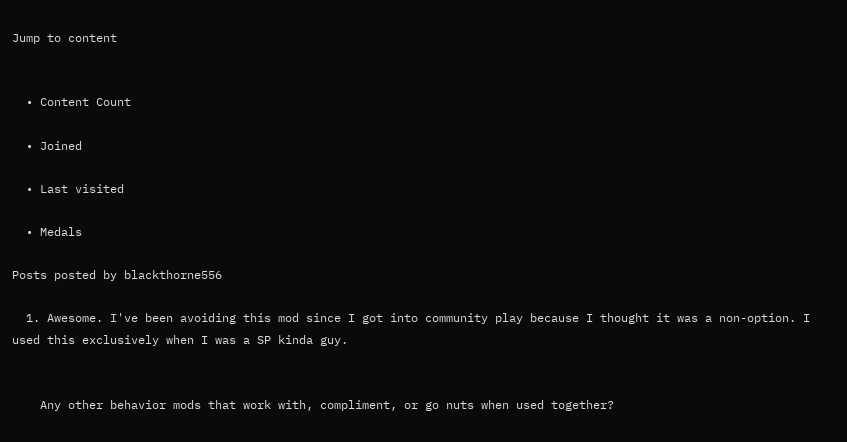Jump to content


  • Content Count

  • Joined

  • Last visited

  • Medals

Posts posted by blackthorne556

  1. Awesome. I've been avoiding this mod since I got into community play because I thought it was a non-option. I used this exclusively when I was a SP kinda guy.


    Any other behavior mods that work with, compliment, or go nuts when used together?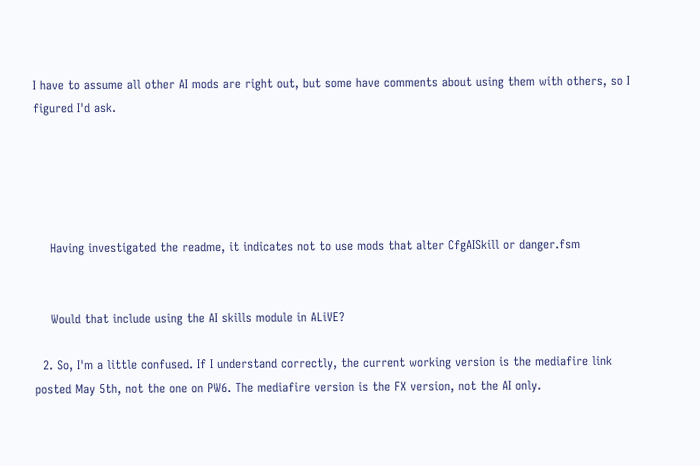I have to assume all other AI mods are right out, but some have comments about using them with others, so I figured I'd ask.





    Having investigated the readme, it indicates not to use mods that alter CfgAISkill or danger.fsm


    Would that include using the AI skills module in ALiVE?

  2. So, I'm a little confused. If I understand correctly, the current working version is the mediafire link posted May 5th, not the one on PW6. The mediafire version is the FX version, not the AI only.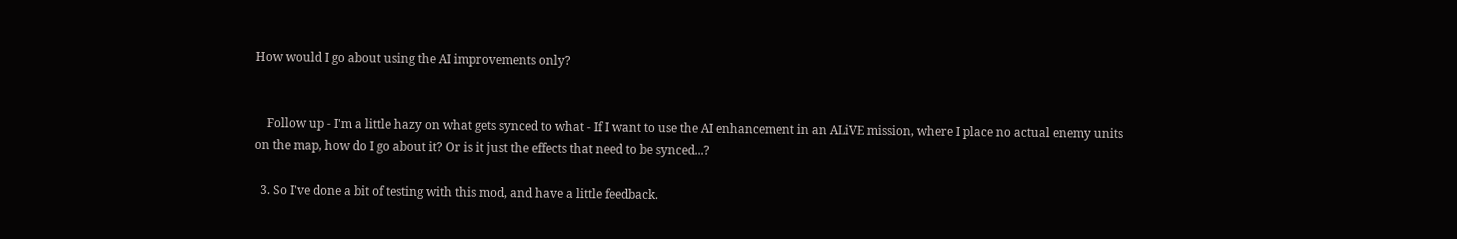How would I go about using the AI improvements only?


    Follow up - I'm a little hazy on what gets synced to what - If I want to use the AI enhancement in an ALiVE mission, where I place no actual enemy units on the map, how do I go about it? Or is it just the effects that need to be synced...?

  3. So I've done a bit of testing with this mod, and have a little feedback.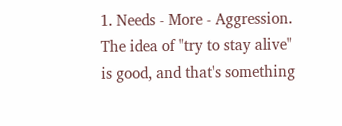1. Needs - More - Aggression. The idea of "try to stay alive" is good, and that's something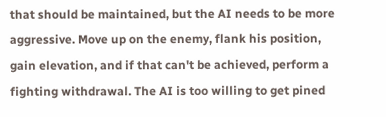that should be maintained, but the AI needs to be more aggressive. Move up on the enemy, flank his position, gain elevation, and if that can't be achieved, perform a fighting withdrawal. The AI is too willing to get pined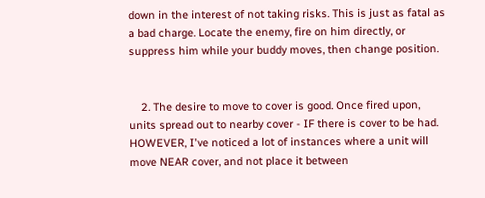down in the interest of not taking risks. This is just as fatal as a bad charge. Locate the enemy, fire on him directly, or suppress him while your buddy moves, then change position.


    2. The desire to move to cover is good. Once fired upon, units spread out to nearby cover - IF there is cover to be had. HOWEVER, I've noticed a lot of instances where a unit will move NEAR cover, and not place it between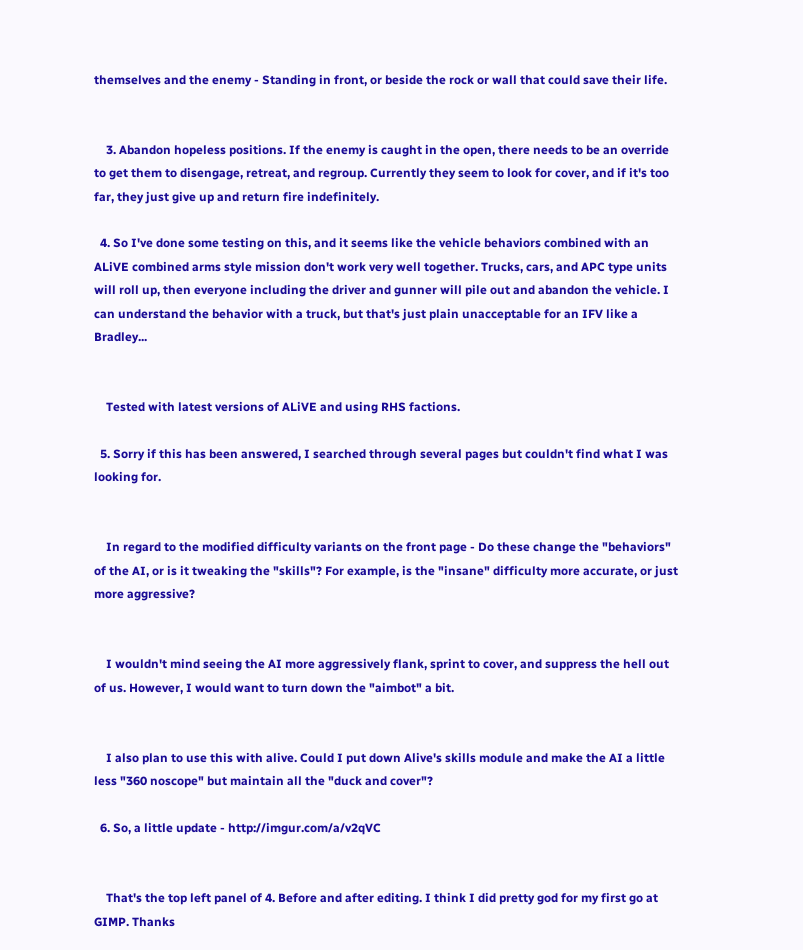themselves and the enemy - Standing in front, or beside the rock or wall that could save their life.


    3. Abandon hopeless positions. If the enemy is caught in the open, there needs to be an override to get them to disengage, retreat, and regroup. Currently they seem to look for cover, and if it's too far, they just give up and return fire indefinitely.

  4. So I've done some testing on this, and it seems like the vehicle behaviors combined with an ALiVE combined arms style mission don't work very well together. Trucks, cars, and APC type units will roll up, then everyone including the driver and gunner will pile out and abandon the vehicle. I can understand the behavior with a truck, but that's just plain unacceptable for an IFV like a Bradley...


    Tested with latest versions of ALiVE and using RHS factions.

  5. Sorry if this has been answered, I searched through several pages but couldn't find what I was looking for.


    In regard to the modified difficulty variants on the front page - Do these change the "behaviors" of the AI, or is it tweaking the "skills"? For example, is the "insane" difficulty more accurate, or just more aggressive?


    I wouldn't mind seeing the AI more aggressively flank, sprint to cover, and suppress the hell out of us. However, I would want to turn down the "aimbot" a bit.


    I also plan to use this with alive. Could I put down Alive's skills module and make the AI a little less "360 noscope" but maintain all the "duck and cover"?

  6. So, a little update - http://imgur.com/a/v2qVC


    That's the top left panel of 4. Before and after editing. I think I did pretty god for my first go at GIMP. Thanks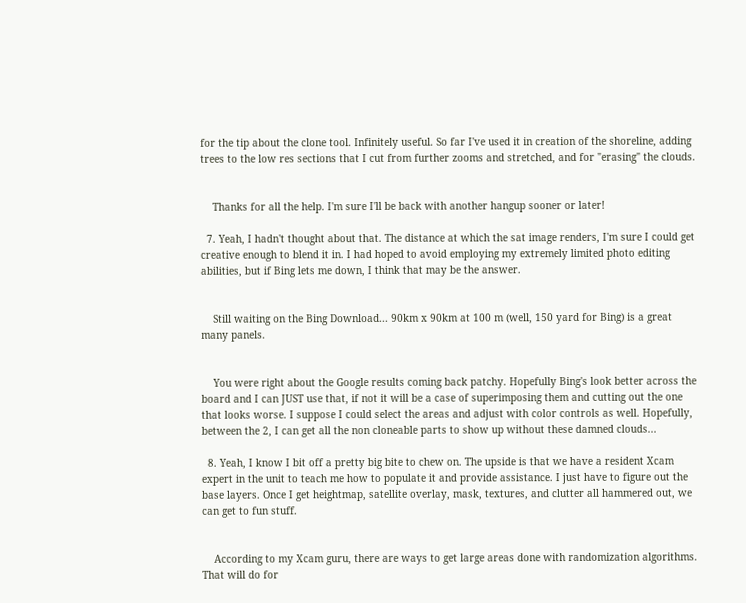for the tip about the clone tool. Infinitely useful. So far I've used it in creation of the shoreline, adding trees to the low res sections that I cut from further zooms and stretched, and for "erasing" the clouds.


    Thanks for all the help. I'm sure I'll be back with another hangup sooner or later!

  7. Yeah, I hadn't thought about that. The distance at which the sat image renders, I'm sure I could get creative enough to blend it in. I had hoped to avoid employing my extremely limited photo editing abilities, but if Bing lets me down, I think that may be the answer.


    Still waiting on the Bing Download... 90km x 90km at 100 m (well, 150 yard for Bing) is a great many panels.


    You were right about the Google results coming back patchy. Hopefully Bing's look better across the board and I can JUST use that, if not it will be a case of superimposing them and cutting out the one that looks worse. I suppose I could select the areas and adjust with color controls as well. Hopefully, between the 2, I can get all the non cloneable parts to show up without these damned clouds...

  8. Yeah, I know I bit off a pretty big bite to chew on. The upside is that we have a resident Xcam expert in the unit to teach me how to populate it and provide assistance. I just have to figure out the base layers. Once I get heightmap, satellite overlay, mask, textures, and clutter all hammered out, we can get to fun stuff.


    According to my Xcam guru, there are ways to get large areas done with randomization algorithms. That will do for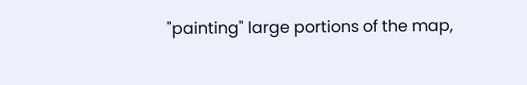"painting" large portions of the map,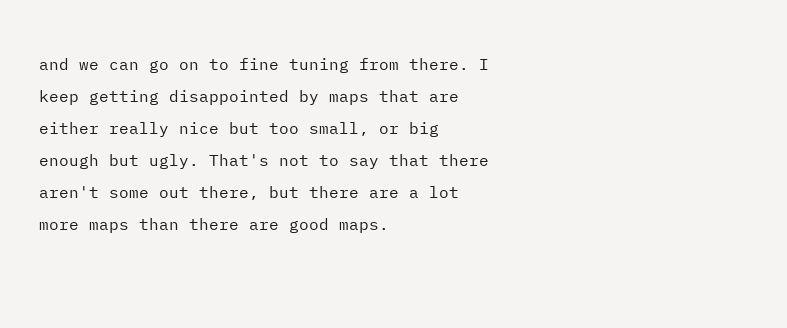and we can go on to fine tuning from there. I keep getting disappointed by maps that are either really nice but too small, or big enough but ugly. That's not to say that there aren't some out there, but there are a lot more maps than there are good maps.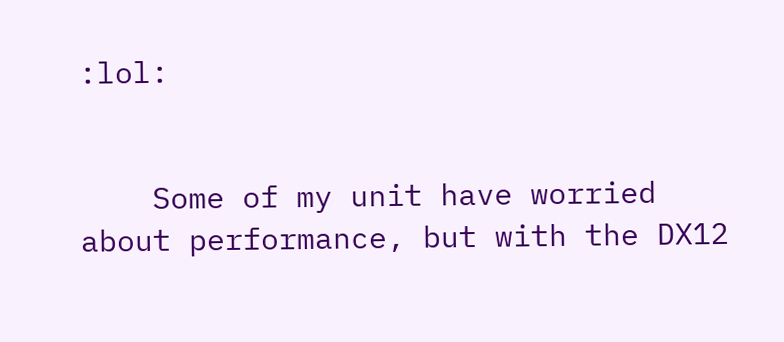:lol:


    Some of my unit have worried about performance, but with the DX12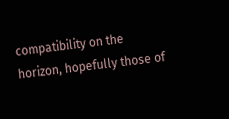compatibility on the horizon, hopefully those of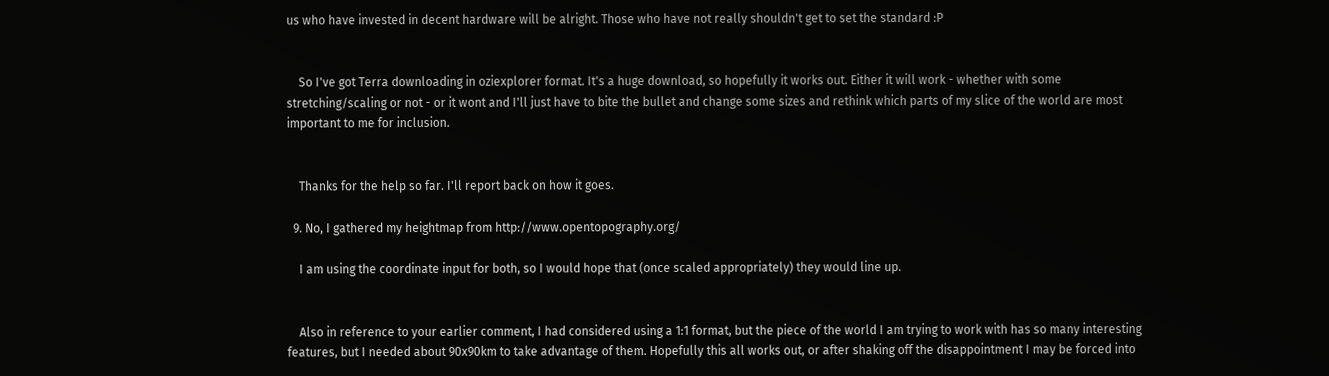us who have invested in decent hardware will be alright. Those who have not really shouldn't get to set the standard :P


    So I've got Terra downloading in oziexplorer format. It's a huge download, so hopefully it works out. Either it will work - whether with some stretching/scaling or not - or it wont and I'll just have to bite the bullet and change some sizes and rethink which parts of my slice of the world are most important to me for inclusion.


    Thanks for the help so far. I'll report back on how it goes.

  9. No, I gathered my heightmap from http://www.opentopography.org/

    I am using the coordinate input for both, so I would hope that (once scaled appropriately) they would line up.


    Also in reference to your earlier comment, I had considered using a 1:1 format, but the piece of the world I am trying to work with has so many interesting features, but I needed about 90x90km to take advantage of them. Hopefully this all works out, or after shaking off the disappointment I may be forced into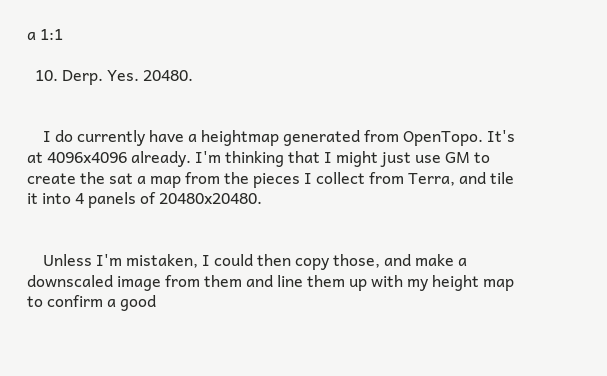a 1:1

  10. Derp. Yes. 20480.


    I do currently have a heightmap generated from OpenTopo. It's at 4096x4096 already. I'm thinking that I might just use GM to create the sat a map from the pieces I collect from Terra, and tile it into 4 panels of 20480x20480.


    Unless I'm mistaken, I could then copy those, and make a downscaled image from them and line them up with my height map to confirm a good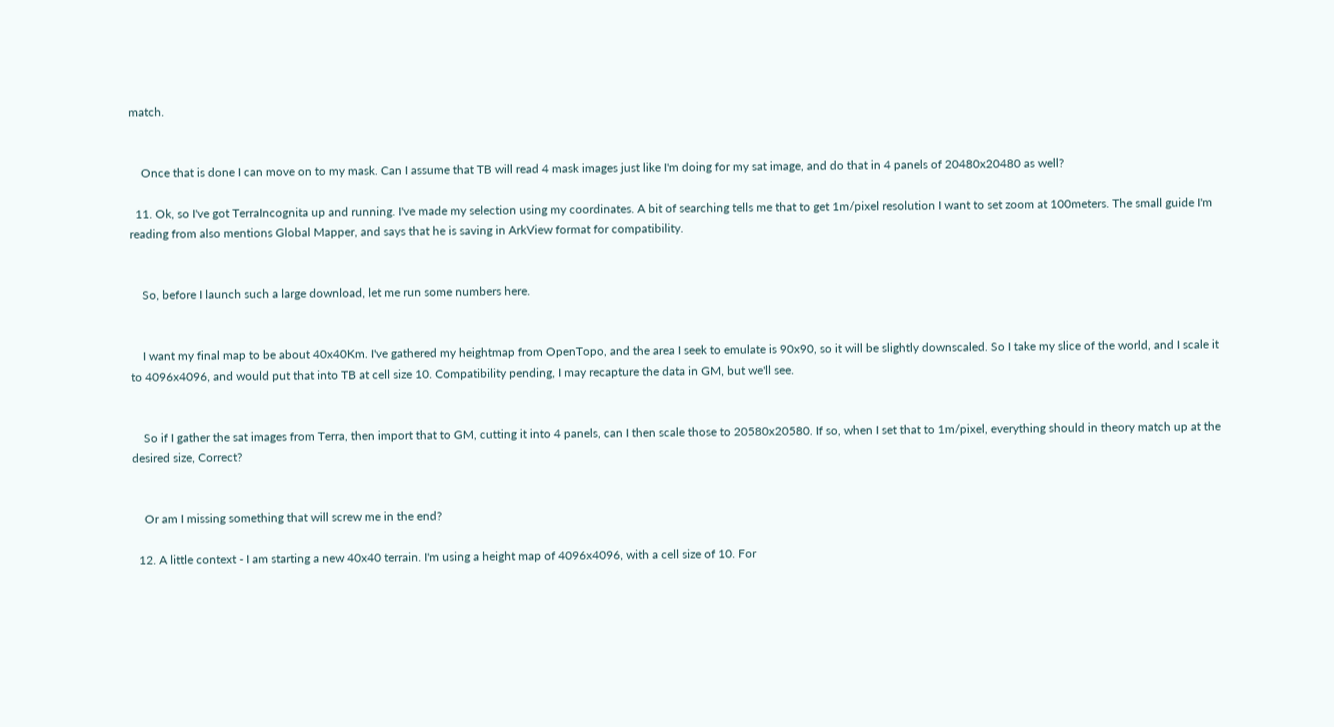match.


    Once that is done I can move on to my mask. Can I assume that TB will read 4 mask images just like I'm doing for my sat image, and do that in 4 panels of 20480x20480 as well?

  11. Ok, so I've got TerraIncognita up and running. I've made my selection using my coordinates. A bit of searching tells me that to get 1m/pixel resolution I want to set zoom at 100meters. The small guide I'm reading from also mentions Global Mapper, and says that he is saving in ArkView format for compatibility.


    So, before I launch such a large download, let me run some numbers here.


    I want my final map to be about 40x40Km. I've gathered my heightmap from OpenTopo, and the area I seek to emulate is 90x90, so it will be slightly downscaled. So I take my slice of the world, and I scale it to 4096x4096, and would put that into TB at cell size 10. Compatibility pending, I may recapture the data in GM, but we'll see.


    So if I gather the sat images from Terra, then import that to GM, cutting it into 4 panels, can I then scale those to 20580x20580. If so, when I set that to 1m/pixel, everything should in theory match up at the desired size, Correct?


    Or am I missing something that will screw me in the end?

  12. A little context - I am starting a new 40x40 terrain. I'm using a height map of 4096x4096, with a cell size of 10. For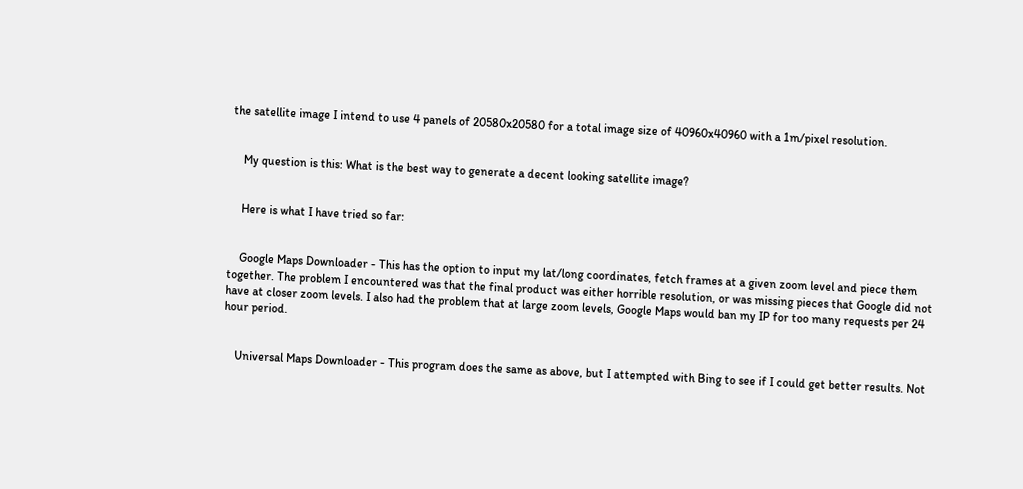the satellite image I intend to use 4 panels of 20580x20580 for a total image size of 40960x40960 with a 1m/pixel resolution.


    My question is this: What is the best way to generate a decent looking satellite image?


    Here is what I have tried so far:


    Google Maps Downloader - This has the option to input my lat/long coordinates, fetch frames at a given zoom level and piece them together. The problem I encountered was that the final product was either horrible resolution, or was missing pieces that Google did not have at closer zoom levels. I also had the problem that at large zoom levels, Google Maps would ban my IP for too many requests per 24 hour period.


    Universal Maps Downloader - This program does the same as above, but I attempted with Bing to see if I could get better results. Not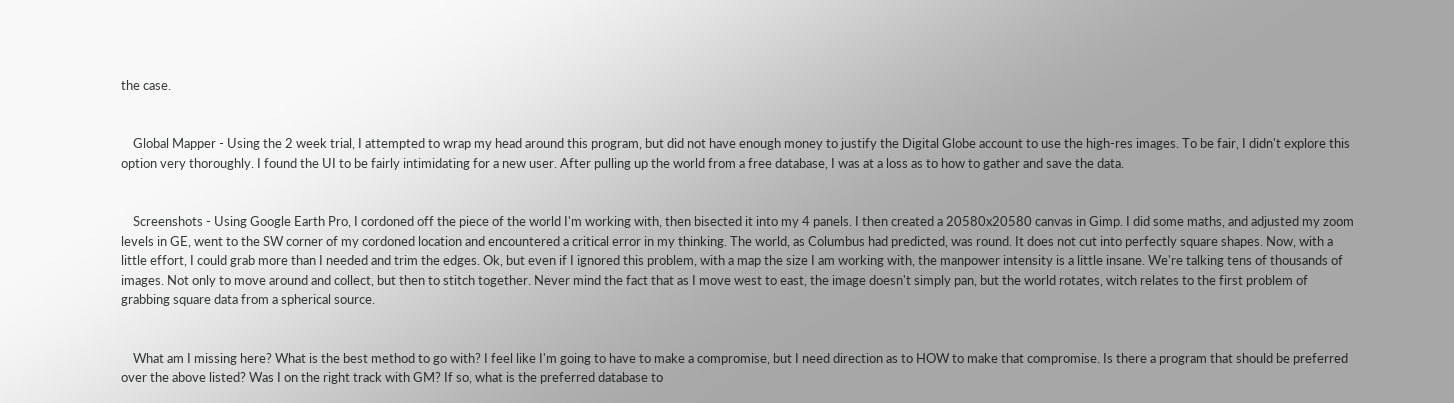the case.


    Global Mapper - Using the 2 week trial, I attempted to wrap my head around this program, but did not have enough money to justify the Digital Globe account to use the high-res images. To be fair, I didn't explore this option very thoroughly. I found the UI to be fairly intimidating for a new user. After pulling up the world from a free database, I was at a loss as to how to gather and save the data.


    Screenshots - Using Google Earth Pro, I cordoned off the piece of the world I'm working with, then bisected it into my 4 panels. I then created a 20580x20580 canvas in Gimp. I did some maths, and adjusted my zoom levels in GE, went to the SW corner of my cordoned location and encountered a critical error in my thinking. The world, as Columbus had predicted, was round. It does not cut into perfectly square shapes. Now, with a little effort, I could grab more than I needed and trim the edges. Ok, but even if I ignored this problem, with a map the size I am working with, the manpower intensity is a little insane. We're talking tens of thousands of images. Not only to move around and collect, but then to stitch together. Never mind the fact that as I move west to east, the image doesn't simply pan, but the world rotates, witch relates to the first problem of grabbing square data from a spherical source.


    What am I missing here? What is the best method to go with? I feel like I'm going to have to make a compromise, but I need direction as to HOW to make that compromise. Is there a program that should be preferred over the above listed? Was I on the right track with GM? If so, what is the preferred database to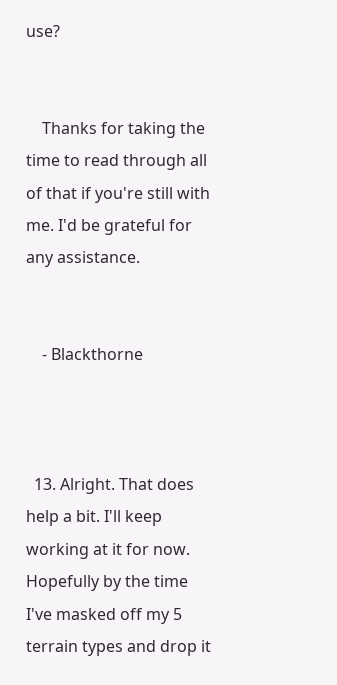use?


    Thanks for taking the time to read through all of that if you're still with me. I'd be grateful for any assistance.


    - Blackthorne



  13. Alright. That does help a bit. I'll keep working at it for now. Hopefully by the time I've masked off my 5 terrain types and drop it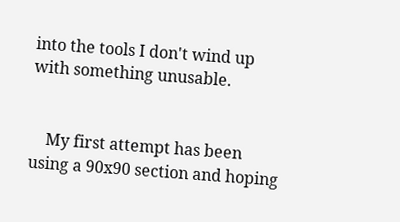into the tools I don't wind up with something unusable.


    My first attempt has been using a 90x90 section and hoping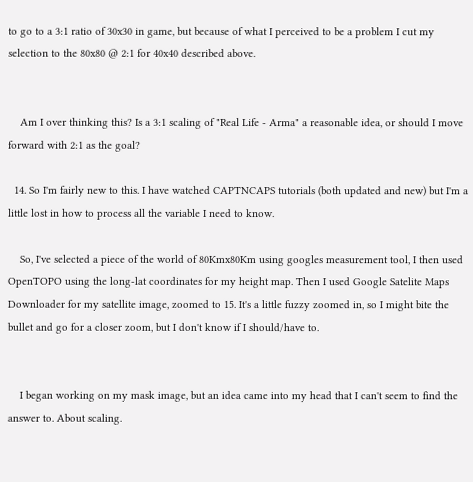to go to a 3:1 ratio of 30x30 in game, but because of what I perceived to be a problem I cut my selection to the 80x80 @ 2:1 for 40x40 described above.


    Am I over thinking this? Is a 3:1 scaling of "Real Life - Arma" a reasonable idea, or should I move forward with 2:1 as the goal?

  14. So I'm fairly new to this. I have watched CAPTNCAPS tutorials (both updated and new) but I'm a little lost in how to process all the variable I need to know.

    So, I've selected a piece of the world of 80Kmx80Km using googles measurement tool, I then used OpenTOPO using the long-lat coordinates for my height map. Then I used Google Satelite Maps Downloader for my satellite image, zoomed to 15. It's a little fuzzy zoomed in, so I might bite the bullet and go for a closer zoom, but I don't know if I should/have to.


    I began working on my mask image, but an idea came into my head that I can't seem to find the answer to. About scaling.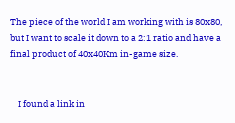The piece of the world I am working with is 80x80, but I want to scale it down to a 2:1 ratio and have a final product of 40x40Km in-game size.


    I found a link in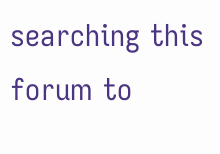searching this forum to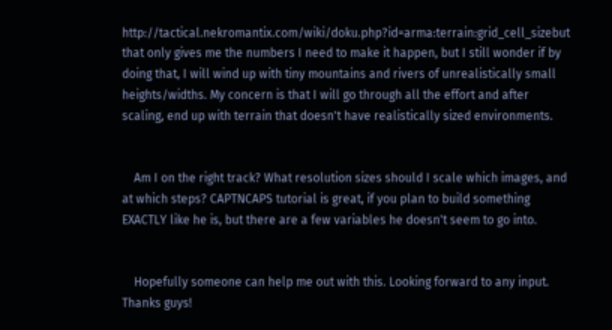http://tactical.nekromantix.com/wiki/doku.php?id=arma:terrain:grid_cell_sizebut that only gives me the numbers I need to make it happen, but I still wonder if by doing that, I will wind up with tiny mountains and rivers of unrealistically small heights/widths. My concern is that I will go through all the effort and after scaling, end up with terrain that doesn't have realistically sized environments.


    Am I on the right track? What resolution sizes should I scale which images, and at which steps? CAPTNCAPS tutorial is great, if you plan to build something EXACTLY like he is, but there are a few variables he doesn't seem to go into.


    Hopefully someone can help me out with this. Looking forward to any input. Thanks guys!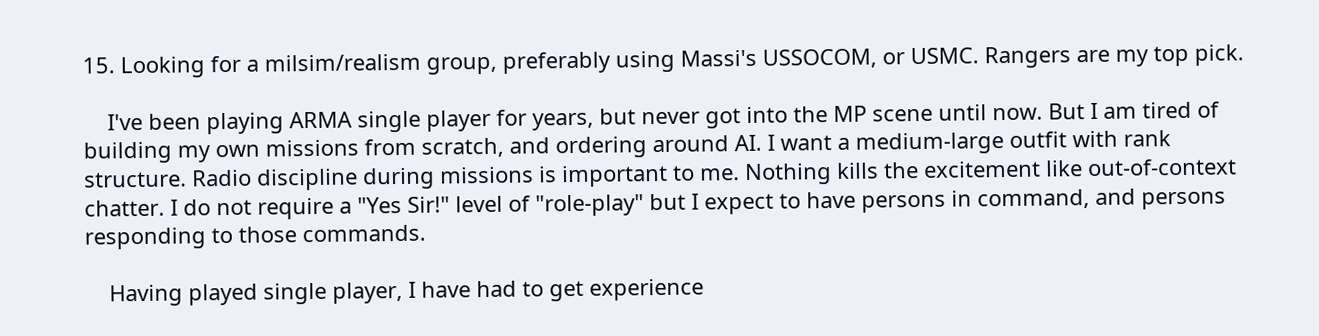15. Looking for a milsim/realism group, preferably using Massi's USSOCOM, or USMC. Rangers are my top pick.

    I've been playing ARMA single player for years, but never got into the MP scene until now. But I am tired of building my own missions from scratch, and ordering around AI. I want a medium-large outfit with rank structure. Radio discipline during missions is important to me. Nothing kills the excitement like out-of-context chatter. I do not require a "Yes Sir!" level of "role-play" but I expect to have persons in command, and persons responding to those commands.

    Having played single player, I have had to get experience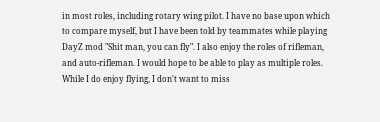in most roles, including rotary wing pilot. I have no base upon which to compare myself, but I have been told by teammates while playing DayZ mod "Shit man, you can fly". I also enjoy the roles of rifleman, and auto-rifleman. I would hope to be able to play as multiple roles. While I do enjoy flying, I don't want to miss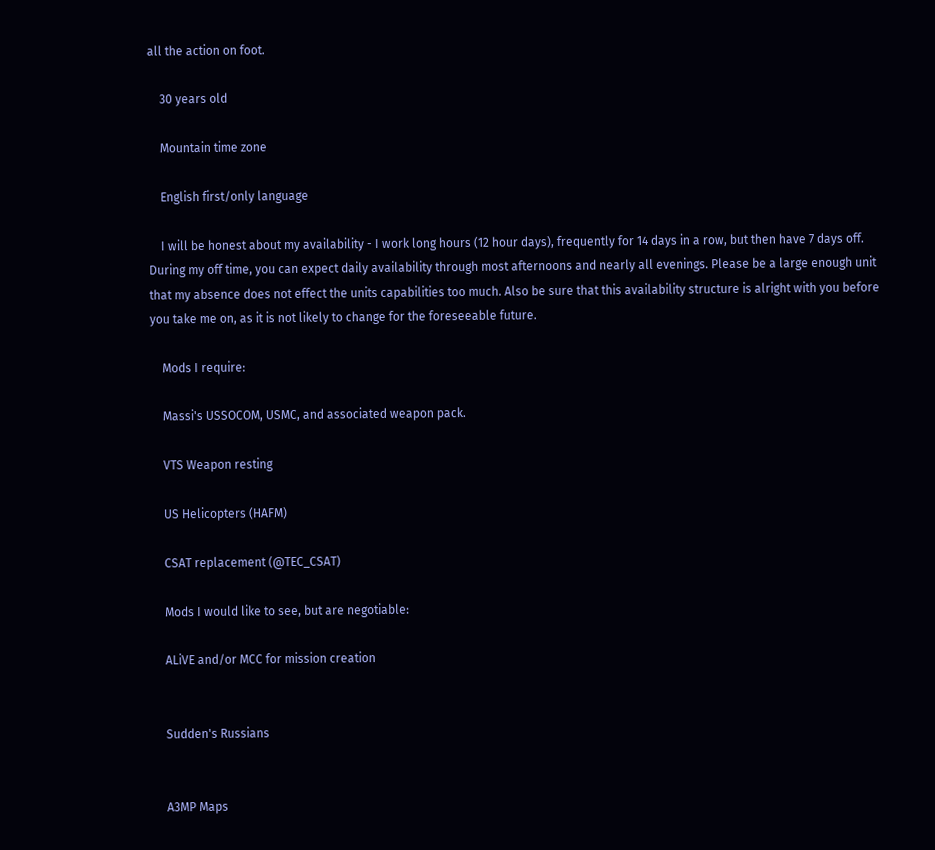all the action on foot.

    30 years old

    Mountain time zone

    English first/only language

    I will be honest about my availability - I work long hours (12 hour days), frequently for 14 days in a row, but then have 7 days off. During my off time, you can expect daily availability through most afternoons and nearly all evenings. Please be a large enough unit that my absence does not effect the units capabilities too much. Also be sure that this availability structure is alright with you before you take me on, as it is not likely to change for the foreseeable future.

    Mods I require:

    Massi's USSOCOM, USMC, and associated weapon pack.

    VTS Weapon resting

    US Helicopters (HAFM)

    CSAT replacement (@TEC_CSAT)

    Mods I would like to see, but are negotiable:

    ALiVE and/or MCC for mission creation


    Sudden's Russians


    A3MP Maps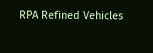RPA Refined Vehicles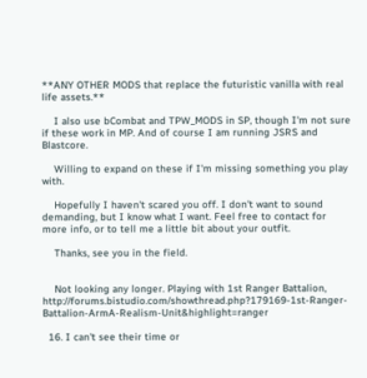**ANY OTHER MODS that replace the futuristic vanilla with real life assets.**

    I also use bCombat and TPW_MODS in SP, though I'm not sure if these work in MP. And of course I am running JSRS and Blastcore.

    Willing to expand on these if I'm missing something you play with.

    Hopefully I haven't scared you off. I don't want to sound demanding, but I know what I want. Feel free to contact for more info, or to tell me a little bit about your outfit.

    Thanks, see you in the field.


    Not looking any longer. Playing with 1st Ranger Battalion, http://forums.bistudio.com/showthread.php?179169-1st-Ranger-Battalion-ArmA-Realism-Unit&highlight=ranger

  16. I can't see their time or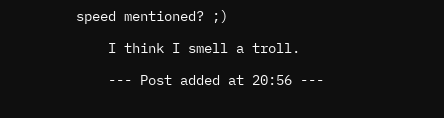speed mentioned? ;)

    I think I smell a troll.

    --- Post added at 20:56 ---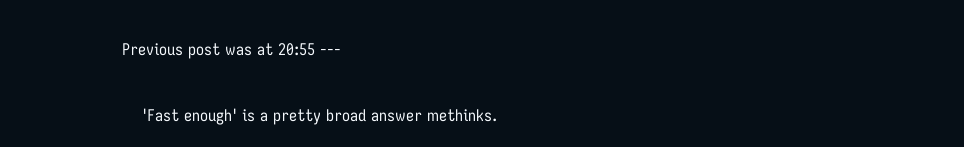Previous post was at 20:55 ---

    'Fast enough' is a pretty broad answer methinks.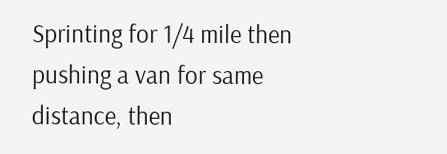Sprinting for 1/4 mile then pushing a van for same distance, then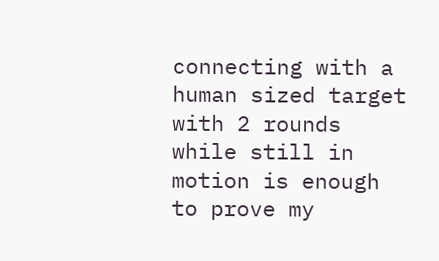connecting with a human sized target with 2 rounds while still in motion is enough to prove my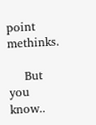point methinks.

    But you know..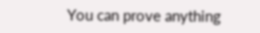You can prove anything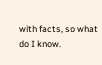with facts, so what do I know.